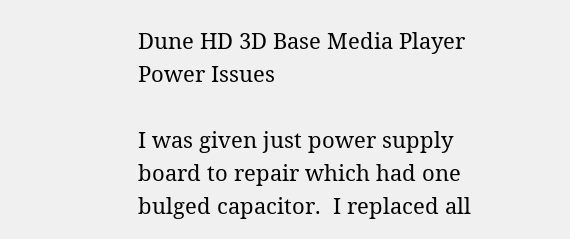Dune HD 3D Base Media Player Power Issues

I was given just power supply board to repair which had one bulged capacitor.  I replaced all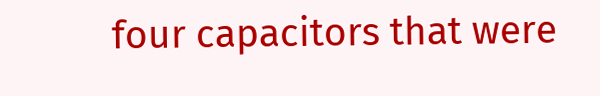four capacitors that were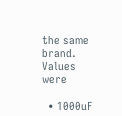the same brand.  Values were

  • 1000uF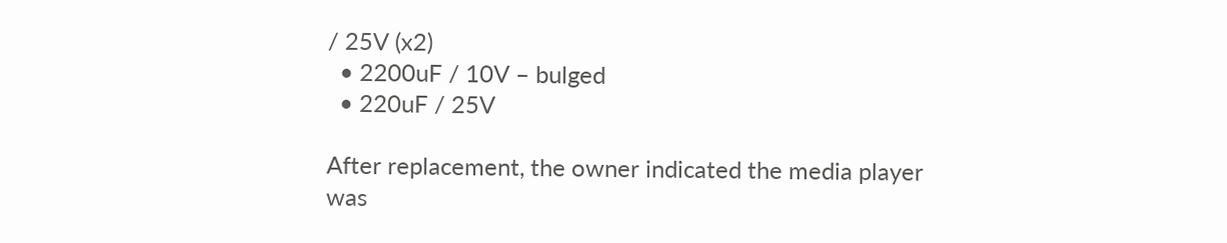/ 25V (x2)
  • 2200uF / 10V – bulged
  • 220uF / 25V

After replacement, the owner indicated the media player was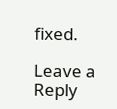fixed.

Leave a Reply